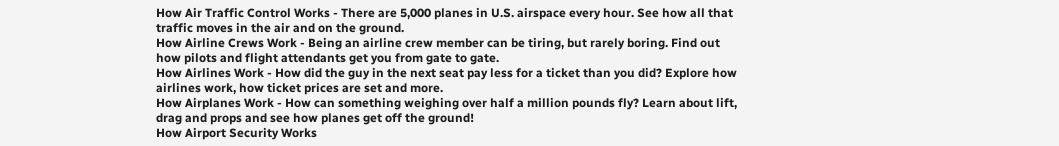How Air Traffic Control Works - There are 5,000 planes in U.S. airspace every hour. See how all that traffic moves in the air and on the ground.
How Airline Crews Work - Being an airline crew member can be tiring, but rarely boring. Find out how pilots and flight attendants get you from gate to gate.
How Airlines Work - How did the guy in the next seat pay less for a ticket than you did? Explore how airlines work, how ticket prices are set and more.
How Airplanes Work - How can something weighing over half a million pounds fly? Learn about lift, drag and props and see how planes get off the ground!
How Airport Security Works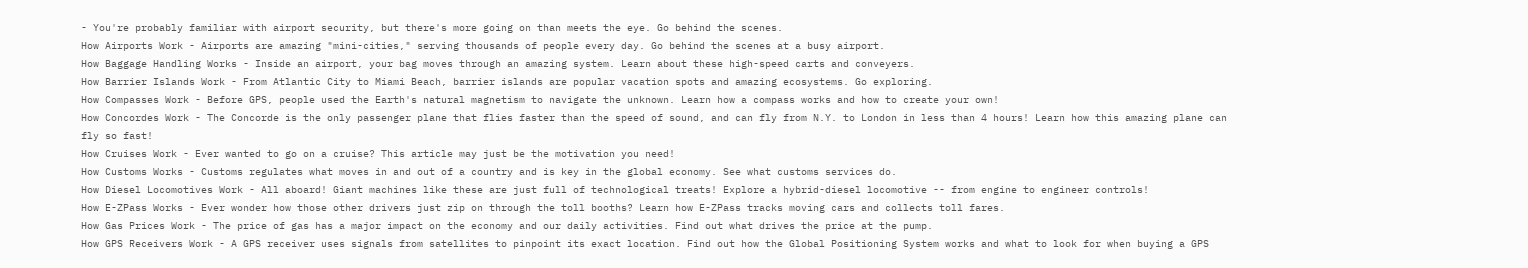- You're probably familiar with airport security, but there's more going on than meets the eye. Go behind the scenes.
How Airports Work - Airports are amazing "mini-cities," serving thousands of people every day. Go behind the scenes at a busy airport.
How Baggage Handling Works - Inside an airport, your bag moves through an amazing system. Learn about these high-speed carts and conveyers.
How Barrier Islands Work - From Atlantic City to Miami Beach, barrier islands are popular vacation spots and amazing ecosystems. Go exploring.
How Compasses Work - Before GPS, people used the Earth's natural magnetism to navigate the unknown. Learn how a compass works and how to create your own!
How Concordes Work - The Concorde is the only passenger plane that flies faster than the speed of sound, and can fly from N.Y. to London in less than 4 hours! Learn how this amazing plane can fly so fast!
How Cruises Work - Ever wanted to go on a cruise? This article may just be the motivation you need!
How Customs Works - Customs regulates what moves in and out of a country and is key in the global economy. See what customs services do.
How Diesel Locomotives Work - All aboard! Giant machines like these are just full of technological treats! Explore a hybrid-diesel locomotive -- from engine to engineer controls!
How E-ZPass Works - Ever wonder how those other drivers just zip on through the toll booths? Learn how E-ZPass tracks moving cars and collects toll fares.
How Gas Prices Work - The price of gas has a major impact on the economy and our daily activities. Find out what drives the price at the pump.
How GPS Receivers Work - A GPS receiver uses signals from satellites to pinpoint its exact location. Find out how the Global Positioning System works and what to look for when buying a GPS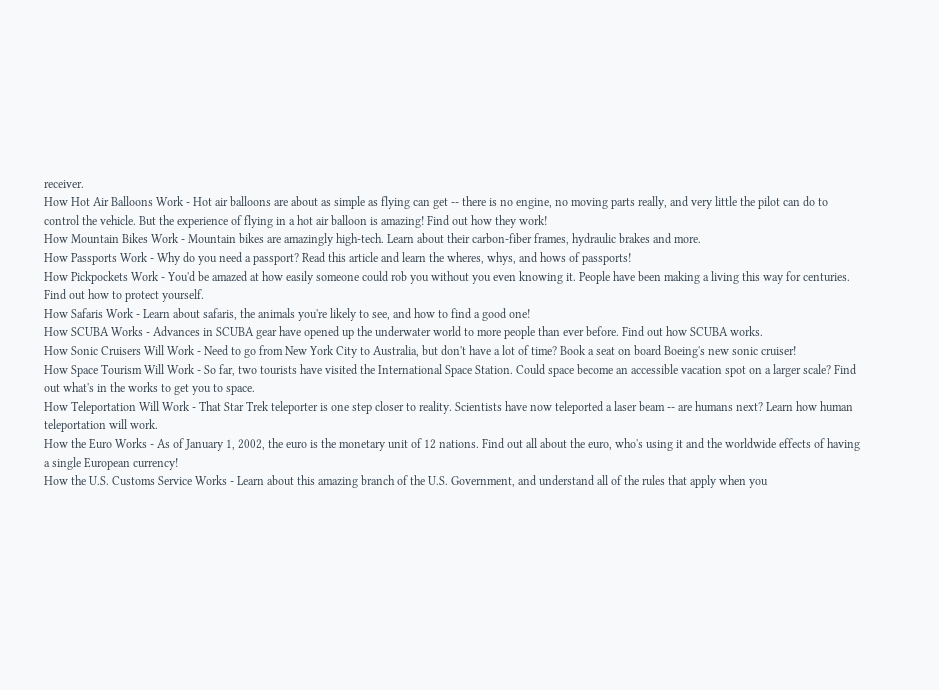receiver.
How Hot Air Balloons Work - Hot air balloons are about as simple as flying can get -- there is no engine, no moving parts really, and very little the pilot can do to control the vehicle. But the experience of flying in a hot air balloon is amazing! Find out how they work!
How Mountain Bikes Work - Mountain bikes are amazingly high-tech. Learn about their carbon-fiber frames, hydraulic brakes and more.
How Passports Work - Why do you need a passport? Read this article and learn the wheres, whys, and hows of passports!
How Pickpockets Work - You'd be amazed at how easily someone could rob you without you even knowing it. People have been making a living this way for centuries. Find out how to protect yourself.
How Safaris Work - Learn about safaris, the animals you're likely to see, and how to find a good one!
How SCUBA Works - Advances in SCUBA gear have opened up the underwater world to more people than ever before. Find out how SCUBA works.
How Sonic Cruisers Will Work - Need to go from New York City to Australia, but don't have a lot of time? Book a seat on board Boeing's new sonic cruiser!
How Space Tourism Will Work - So far, two tourists have visited the International Space Station. Could space become an accessible vacation spot on a larger scale? Find out what's in the works to get you to space.
How Teleportation Will Work - That Star Trek teleporter is one step closer to reality. Scientists have now teleported a laser beam -- are humans next? Learn how human teleportation will work.
How the Euro Works - As of January 1, 2002, the euro is the monetary unit of 12 nations. Find out all about the euro, who's using it and the worldwide effects of having a single European currency!
How the U.S. Customs Service Works - Learn about this amazing branch of the U.S. Government, and understand all of the rules that apply when you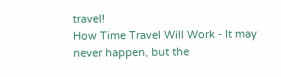travel!
How Time Travel Will Work - It may never happen, but the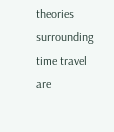theories surrounding time travel are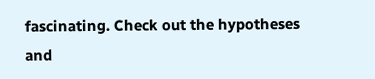fascinating. Check out the hypotheses and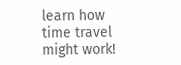learn how time travel might work!